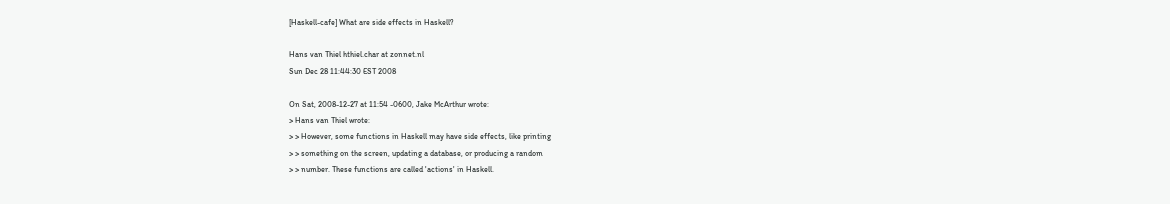[Haskell-cafe] What are side effects in Haskell?

Hans van Thiel hthiel.char at zonnet.nl
Sun Dec 28 11:44:30 EST 2008

On Sat, 2008-12-27 at 11:54 -0600, Jake McArthur wrote:
> Hans van Thiel wrote:
> > However, some functions in Haskell may have side effects, like printing
> > something on the screen, updating a database, or producing a random
> > number. These functions are called 'actions' in Haskell.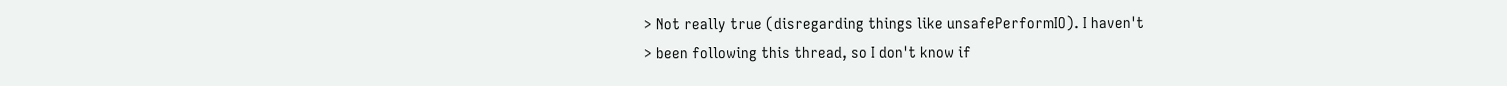> Not really true (disregarding things like unsafePerformIO). I haven't
> been following this thread, so I don't know if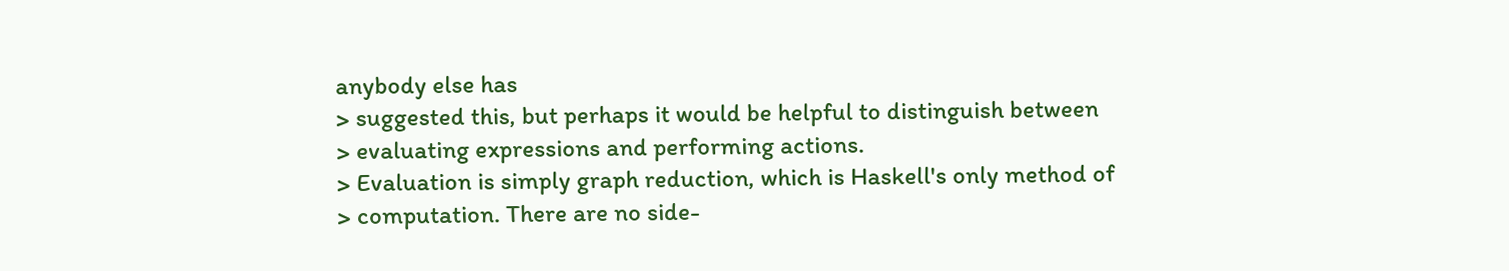anybody else has
> suggested this, but perhaps it would be helpful to distinguish between
> evaluating expressions and performing actions.
> Evaluation is simply graph reduction, which is Haskell's only method of
> computation. There are no side-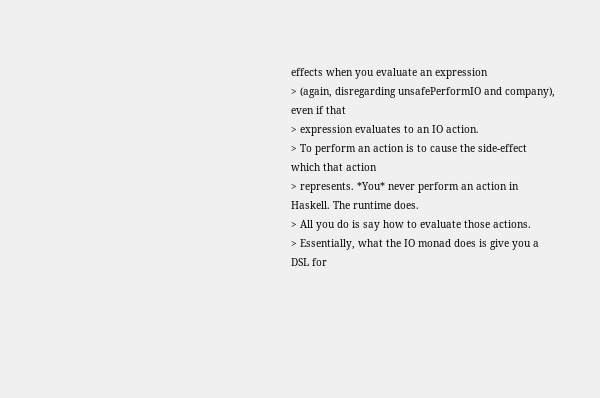effects when you evaluate an expression
> (again, disregarding unsafePerformIO and company), even if that
> expression evaluates to an IO action.
> To perform an action is to cause the side-effect which that action
> represents. *You* never perform an action in Haskell. The runtime does.
> All you do is say how to evaluate those actions.
> Essentially, what the IO monad does is give you a DSL for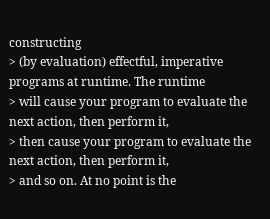constructing
> (by evaluation) effectful, imperative programs at runtime. The runtime
> will cause your program to evaluate the next action, then perform it,
> then cause your program to evaluate the next action, then perform it,
> and so on. At no point is the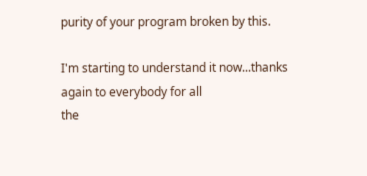purity of your program broken by this.

I'm starting to understand it now...thanks again to everybody for all
the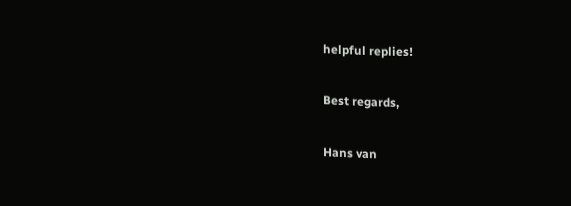helpful replies!

Best regards,

Hans van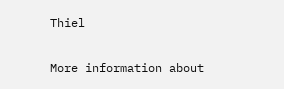Thiel

More information about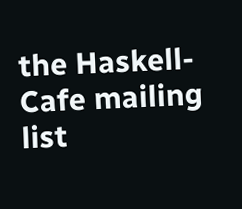the Haskell-Cafe mailing list